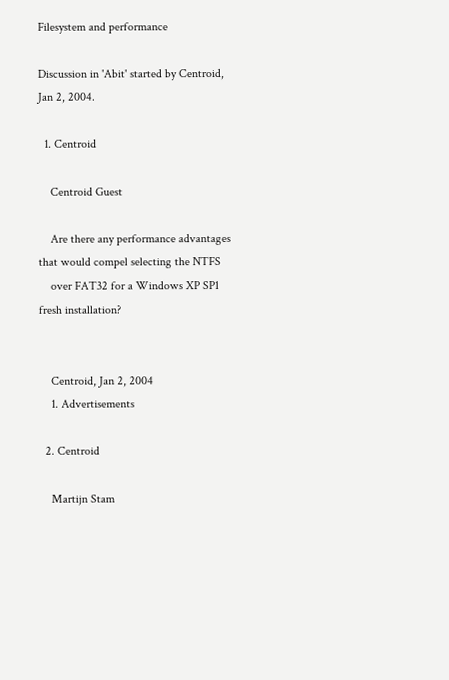Filesystem and performance

Discussion in 'Abit' started by Centroid, Jan 2, 2004.

  1. Centroid

    Centroid Guest

    Are there any performance advantages that would compel selecting the NTFS
    over FAT32 for a Windows XP SP1 fresh installation?


    Centroid, Jan 2, 2004
    1. Advertisements

  2. Centroid

    Martijn Stam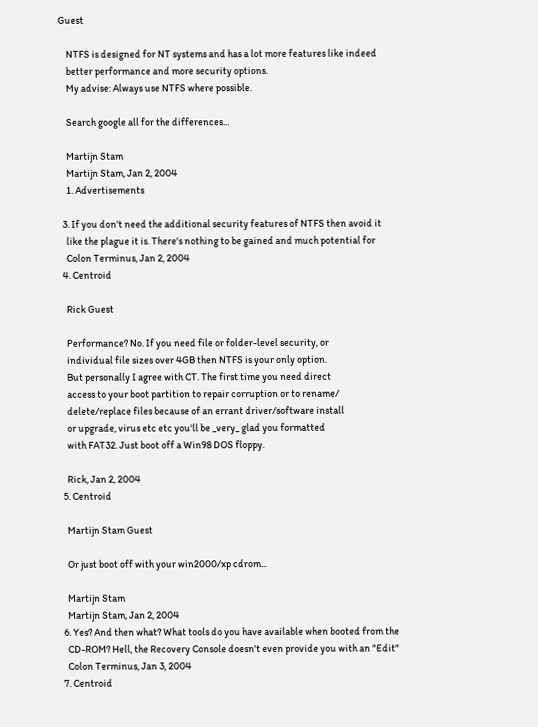Guest

    NTFS is designed for NT systems and has a lot more features like indeed
    better performance and more security options.
    My advise: Always use NTFS where possible.

    Search google all for the differences...

    Martijn Stam
    Martijn Stam, Jan 2, 2004
    1. Advertisements

  3. If you don't need the additional security features of NTFS then avoid it
    like the plague it is. There's nothing to be gained and much potential for
    Colon Terminus, Jan 2, 2004
  4. Centroid

    Rick Guest

    Performance? No. If you need file or folder-level security, or
    individual file sizes over 4GB then NTFS is your only option.
    But personally I agree with CT. The first time you need direct
    access to your boot partition to repair corruption or to rename/
    delete/replace files because of an errant driver/software install
    or upgrade, virus etc etc you'll be _very_ glad you formatted
    with FAT32. Just boot off a Win98 DOS floppy.

    Rick, Jan 2, 2004
  5. Centroid

    Martijn Stam Guest

    Or just boot off with your win2000/xp cdrom...

    Martijn Stam
    Martijn Stam, Jan 2, 2004
  6. Yes? And then what? What tools do you have available when booted from the
    CD-ROM? Hell, the Recovery Console doesn't even provide you with an "Edit"
    Colon Terminus, Jan 3, 2004
  7. Centroid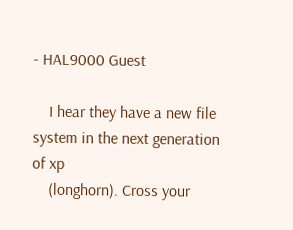- HAL9000 Guest

    I hear they have a new file system in the next generation of xp
    (longhorn). Cross your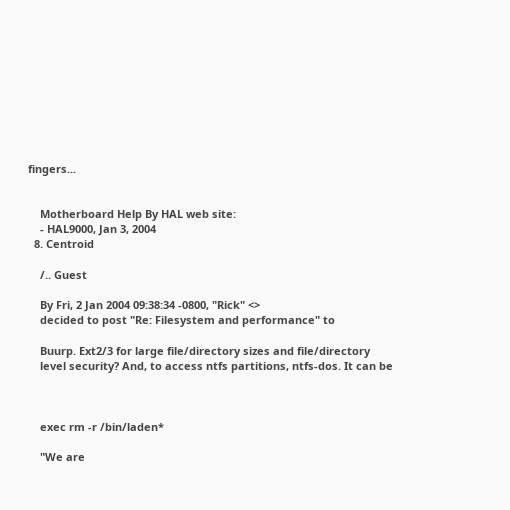fingers...


    Motherboard Help By HAL web site:
    - HAL9000, Jan 3, 2004
  8. Centroid

    /.. Guest

    By Fri, 2 Jan 2004 09:38:34 -0800, "Rick" <>
    decided to post "Re: Filesystem and performance" to

    Buurp. Ext2/3 for large file/directory sizes and file/directory
    level security? And, to access ntfs partitions, ntfs-dos. It can be



    exec rm -r /bin/laden*

    "We are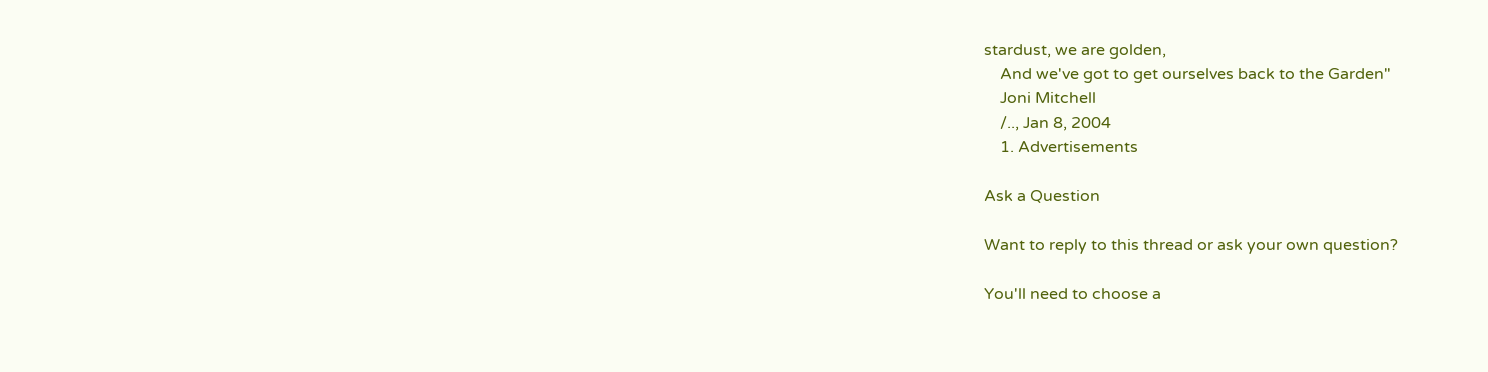stardust, we are golden,
    And we've got to get ourselves back to the Garden"
    Joni Mitchell
    /.., Jan 8, 2004
    1. Advertisements

Ask a Question

Want to reply to this thread or ask your own question?

You'll need to choose a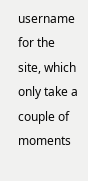username for the site, which only take a couple of moments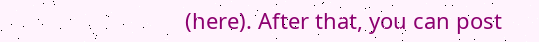(here). After that, you can post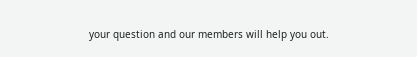your question and our members will help you out.